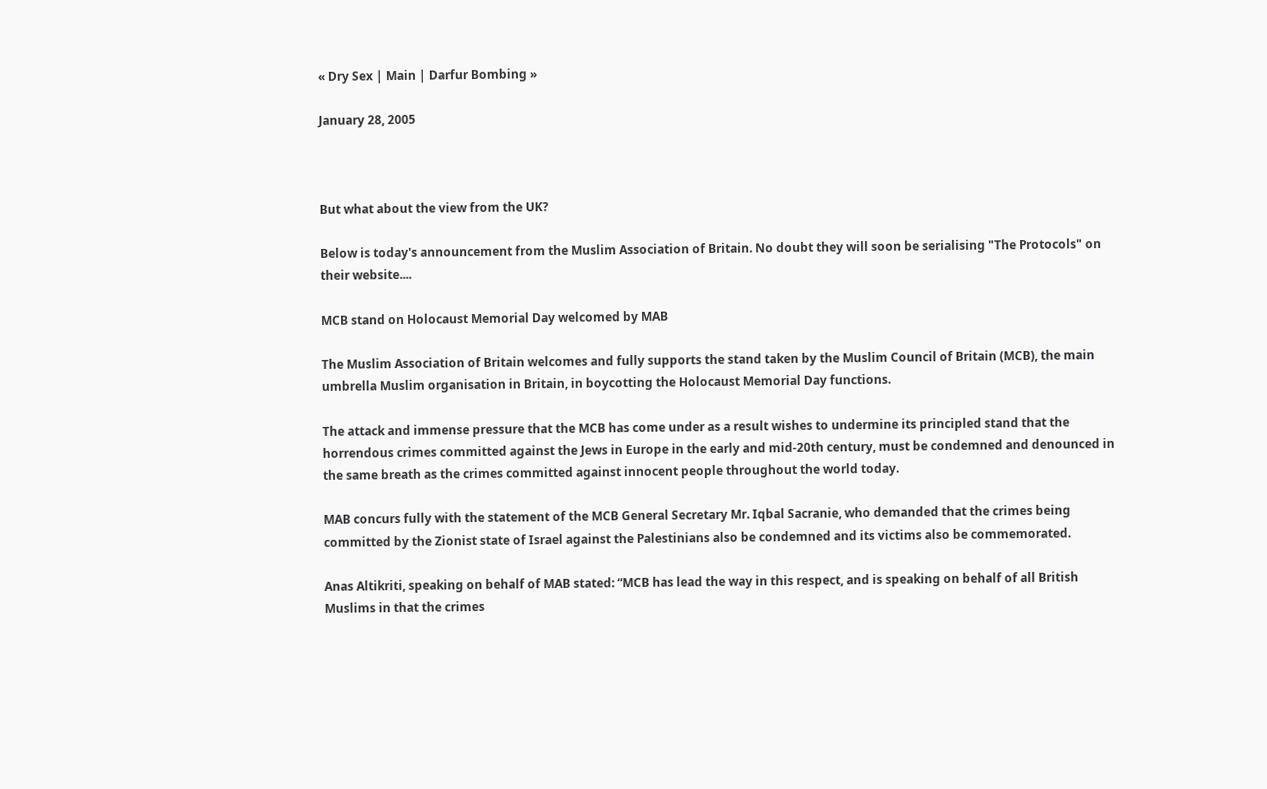« Dry Sex | Main | Darfur Bombing »

January 28, 2005



But what about the view from the UK?

Below is today's announcement from the Muslim Association of Britain. No doubt they will soon be serialising "The Protocols" on their website....

MCB stand on Holocaust Memorial Day welcomed by MAB

The Muslim Association of Britain welcomes and fully supports the stand taken by the Muslim Council of Britain (MCB), the main umbrella Muslim organisation in Britain, in boycotting the Holocaust Memorial Day functions.

The attack and immense pressure that the MCB has come under as a result wishes to undermine its principled stand that the horrendous crimes committed against the Jews in Europe in the early and mid-20th century, must be condemned and denounced in the same breath as the crimes committed against innocent people throughout the world today.

MAB concurs fully with the statement of the MCB General Secretary Mr. Iqbal Sacranie, who demanded that the crimes being committed by the Zionist state of Israel against the Palestinians also be condemned and its victims also be commemorated.

Anas Altikriti, speaking on behalf of MAB stated: “MCB has lead the way in this respect, and is speaking on behalf of all British Muslims in that the crimes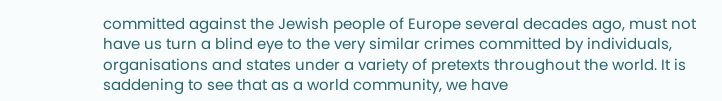committed against the Jewish people of Europe several decades ago, must not have us turn a blind eye to the very similar crimes committed by individuals, organisations and states under a variety of pretexts throughout the world. It is saddening to see that as a world community, we have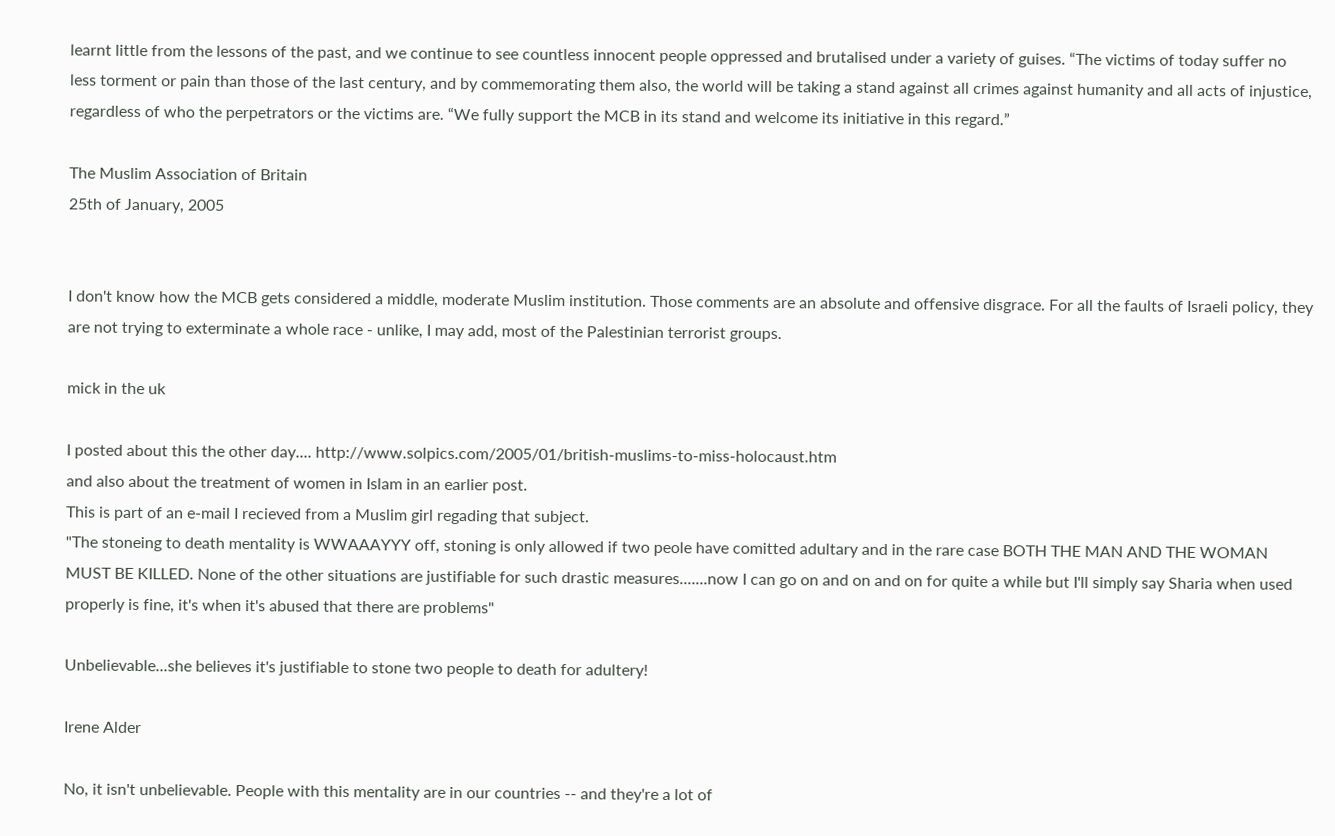learnt little from the lessons of the past, and we continue to see countless innocent people oppressed and brutalised under a variety of guises. “The victims of today suffer no less torment or pain than those of the last century, and by commemorating them also, the world will be taking a stand against all crimes against humanity and all acts of injustice, regardless of who the perpetrators or the victims are. “We fully support the MCB in its stand and welcome its initiative in this regard.”

The Muslim Association of Britain
25th of January, 2005


I don't know how the MCB gets considered a middle, moderate Muslim institution. Those comments are an absolute and offensive disgrace. For all the faults of Israeli policy, they are not trying to exterminate a whole race - unlike, I may add, most of the Palestinian terrorist groups.

mick in the uk

I posted about this the other day.... http://www.solpics.com/2005/01/british-muslims-to-miss-holocaust.htm
and also about the treatment of women in Islam in an earlier post.
This is part of an e-mail I recieved from a Muslim girl regading that subject.
"The stoneing to death mentality is WWAAAYYY off, stoning is only allowed if two peole have comitted adultary and in the rare case BOTH THE MAN AND THE WOMAN MUST BE KILLED. None of the other situations are justifiable for such drastic measures.......now I can go on and on and on for quite a while but I'll simply say Sharia when used properly is fine, it's when it's abused that there are problems"

Unbelievable...she believes it's justifiable to stone two people to death for adultery!

Irene Alder

No, it isn't unbelievable. People with this mentality are in our countries -- and they're a lot of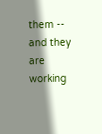them -- and they are working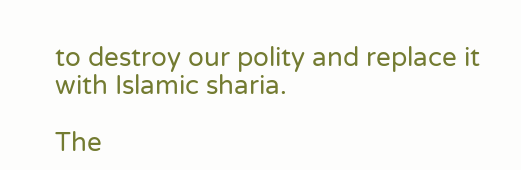to destroy our polity and replace it with Islamic sharia.

The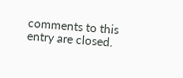comments to this entry are closed.